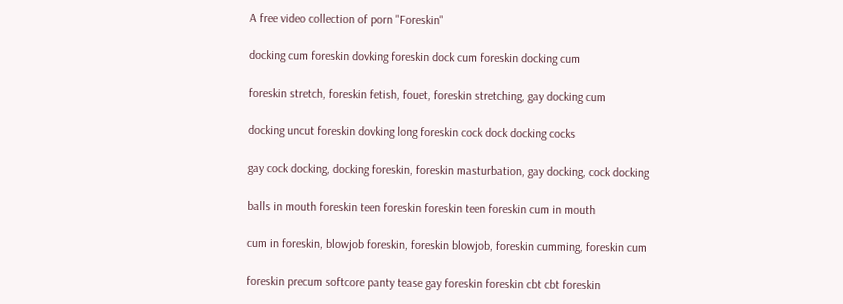A free video collection of porn "Foreskin"

docking cum foreskin dovking foreskin dock cum foreskin docking cum

foreskin stretch, foreskin fetish, fouet, foreskin stretching, gay docking cum

docking uncut foreskin dovking long foreskin cock dock docking cocks

gay cock docking, docking foreskin, foreskin masturbation, gay docking, cock docking

balls in mouth foreskin teen foreskin foreskin teen foreskin cum in mouth

cum in foreskin, blowjob foreskin, foreskin blowjob, foreskin cumming, foreskin cum

foreskin precum softcore panty tease gay foreskin foreskin cbt cbt foreskin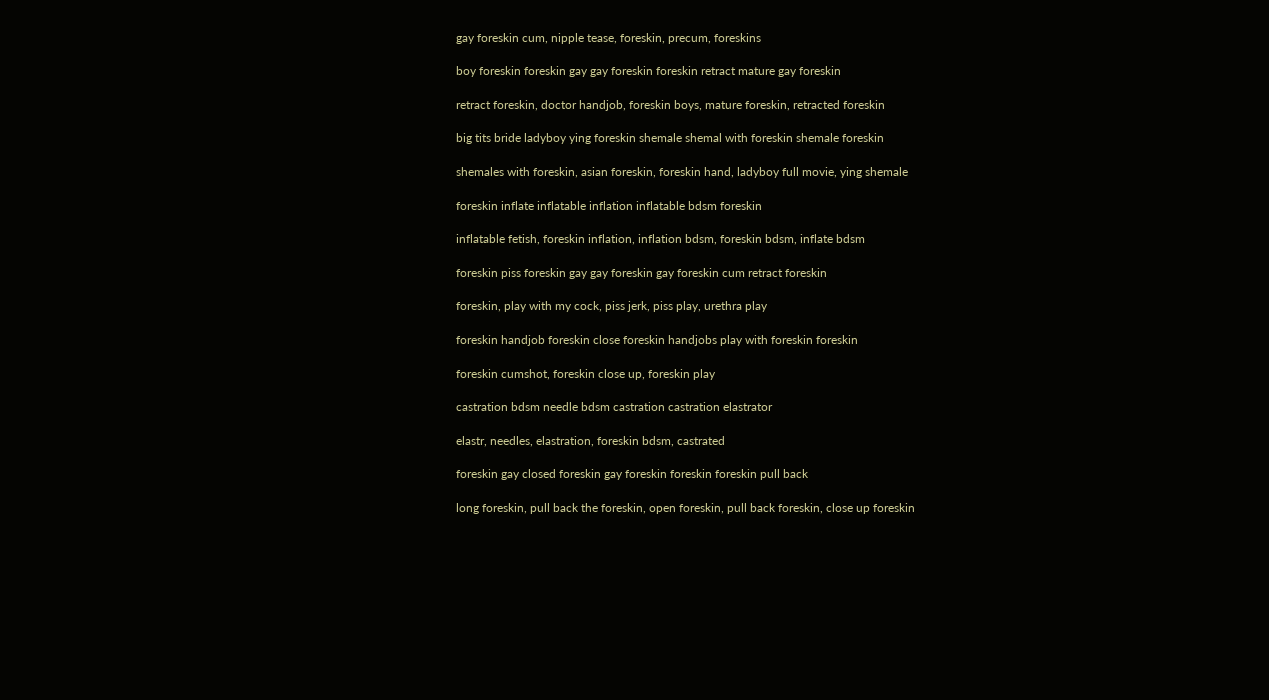gay foreskin cum, nipple tease, foreskin, precum, foreskins

boy foreskin foreskin gay gay foreskin foreskin retract mature gay foreskin

retract foreskin, doctor handjob, foreskin boys, mature foreskin, retracted foreskin

big tits bride ladyboy ying foreskin shemale shemal with foreskin shemale foreskin

shemales with foreskin, asian foreskin, foreskin hand, ladyboy full movie, ying shemale

foreskin inflate inflatable inflation inflatable bdsm foreskin

inflatable fetish, foreskin inflation, inflation bdsm, foreskin bdsm, inflate bdsm

foreskin piss foreskin gay gay foreskin gay foreskin cum retract foreskin

foreskin, play with my cock, piss jerk, piss play, urethra play

foreskin handjob foreskin close foreskin handjobs play with foreskin foreskin

foreskin cumshot, foreskin close up, foreskin play

castration bdsm needle bdsm castration castration elastrator

elastr, needles, elastration, foreskin bdsm, castrated

foreskin gay closed foreskin gay foreskin foreskin foreskin pull back

long foreskin, pull back the foreskin, open foreskin, pull back foreskin, close up foreskin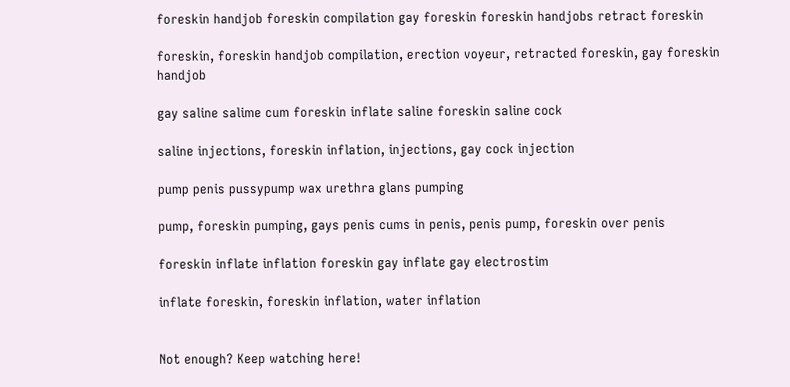foreskin handjob foreskin compilation gay foreskin foreskin handjobs retract foreskin

foreskin, foreskin handjob compilation, erection voyeur, retracted foreskin, gay foreskin handjob

gay saline salime cum foreskin inflate saline foreskin saline cock

saline injections, foreskin inflation, injections, gay cock injection

pump penis pussypump wax urethra glans pumping

pump, foreskin pumping, gays penis cums in penis, penis pump, foreskin over penis

foreskin inflate inflation foreskin gay inflate gay electrostim

inflate foreskin, foreskin inflation, water inflation


Not enough? Keep watching here!